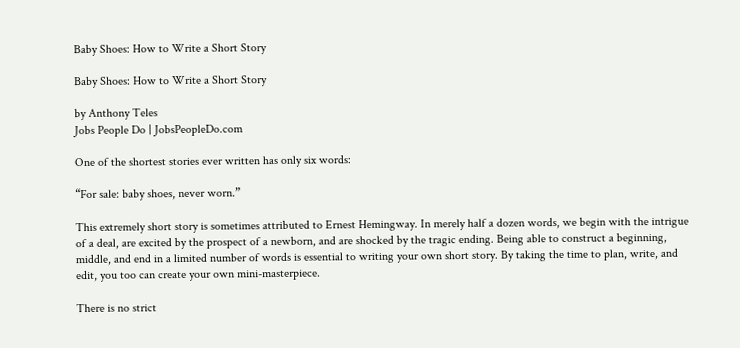Baby Shoes: How to Write a Short Story

Baby Shoes: How to Write a Short Story

by Anthony Teles
Jobs People Do | JobsPeopleDo.com

One of the shortest stories ever written has only six words:

“For sale: baby shoes, never worn.”

This extremely short story is sometimes attributed to Ernest Hemingway. In merely half a dozen words, we begin with the intrigue of a deal, are excited by the prospect of a newborn, and are shocked by the tragic ending. Being able to construct a beginning, middle, and end in a limited number of words is essential to writing your own short story. By taking the time to plan, write, and edit, you too can create your own mini-masterpiece.

There is no strict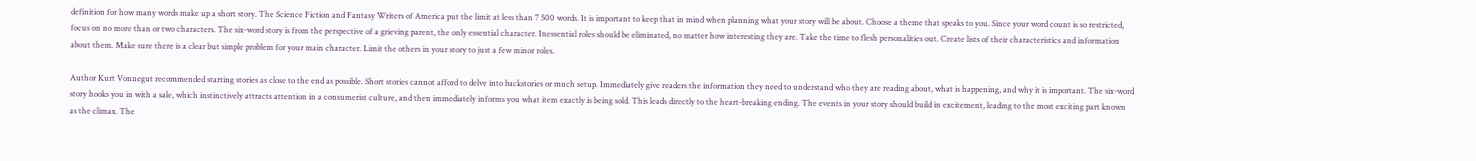definition for how many words make up a short story. The Science Fiction and Fantasy Writers of America put the limit at less than 7 500 words. It is important to keep that in mind when planning what your story will be about. Choose a theme that speaks to you. Since your word count is so restricted, focus on no more than or two characters. The six-word story is from the perspective of a grieving parent, the only essential character. Inessential roles should be eliminated, no matter how interesting they are. Take the time to flesh personalities out. Create lists of their characteristics and information about them. Make sure there is a clear but simple problem for your main character. Limit the others in your story to just a few minor roles.

Author Kurt Vonnegut recommended starting stories as close to the end as possible. Short stories cannot afford to delve into backstories or much setup. Immediately give readers the information they need to understand who they are reading about, what is happening, and why it is important. The six-word story hooks you in with a sale, which instinctively attracts attention in a consumerist culture, and then immediately informs you what item exactly is being sold. This leads directly to the heart-breaking ending. The events in your story should build in excitement, leading to the most exciting part known as the climax. The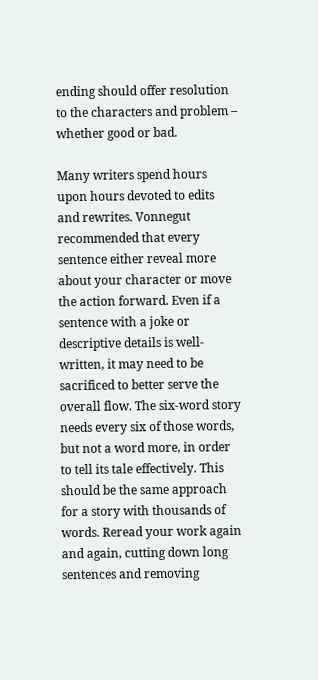ending should offer resolution to the characters and problem – whether good or bad.

Many writers spend hours upon hours devoted to edits and rewrites. Vonnegut recommended that every sentence either reveal more about your character or move the action forward. Even if a sentence with a joke or descriptive details is well-written, it may need to be sacrificed to better serve the overall flow. The six-word story needs every six of those words, but not a word more, in order to tell its tale effectively. This should be the same approach for a story with thousands of words. Reread your work again and again, cutting down long sentences and removing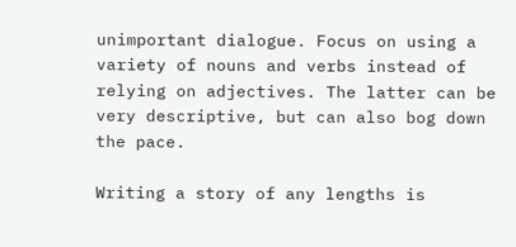unimportant dialogue. Focus on using a variety of nouns and verbs instead of relying on adjectives. The latter can be very descriptive, but can also bog down the pace.

Writing a story of any lengths is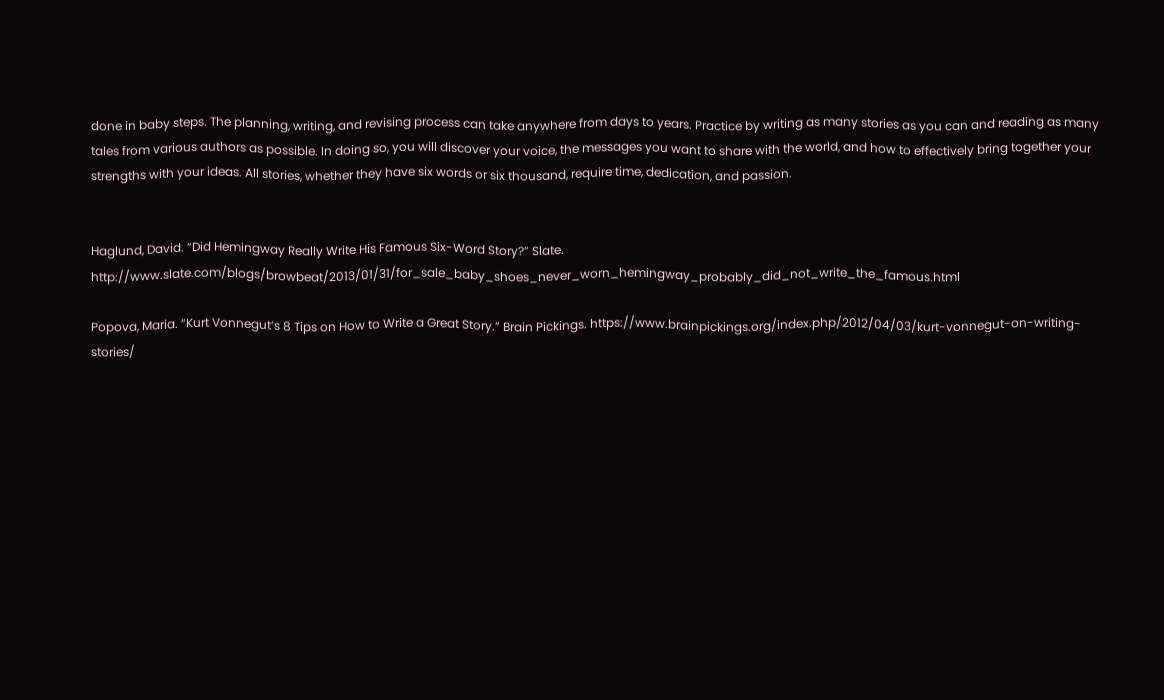done in baby steps. The planning, writing, and revising process can take anywhere from days to years. Practice by writing as many stories as you can and reading as many tales from various authors as possible. In doing so, you will discover your voice, the messages you want to share with the world, and how to effectively bring together your strengths with your ideas. All stories, whether they have six words or six thousand, require time, dedication, and passion.


Haglund, David. “Did Hemingway Really Write His Famous Six-Word Story?” Slate. http://www.slate.com/blogs/browbeat/2013/01/31/for_sale_baby_shoes_never_worn_hemingway_probably_did_not_write_the_famous.html

Popova, Maria. “Kurt Vonnegut’s 8 Tips on How to Write a Great Story.” Brain Pickings. https://www.brainpickings.org/index.php/2012/04/03/kurt-vonnegut-on-writing-stories/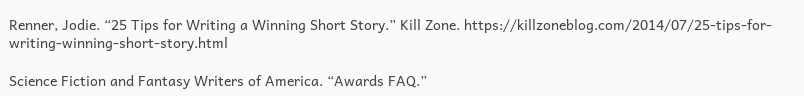Renner, Jodie. “25 Tips for Writing a Winning Short Story.” Kill Zone. https://killzoneblog.com/2014/07/25-tips-for-writing-winning-short-story.html

Science Fiction and Fantasy Writers of America. “Awards FAQ.”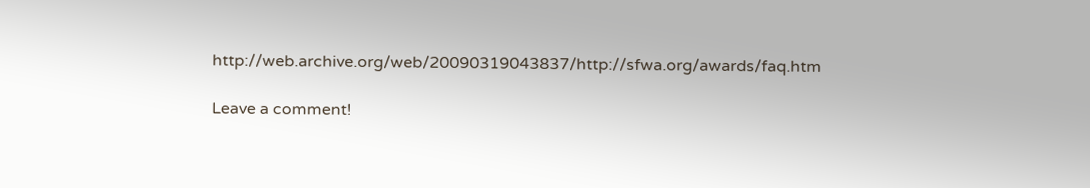http://web.archive.org/web/20090319043837/http://sfwa.org/awards/faq.htm

Leave a comment!